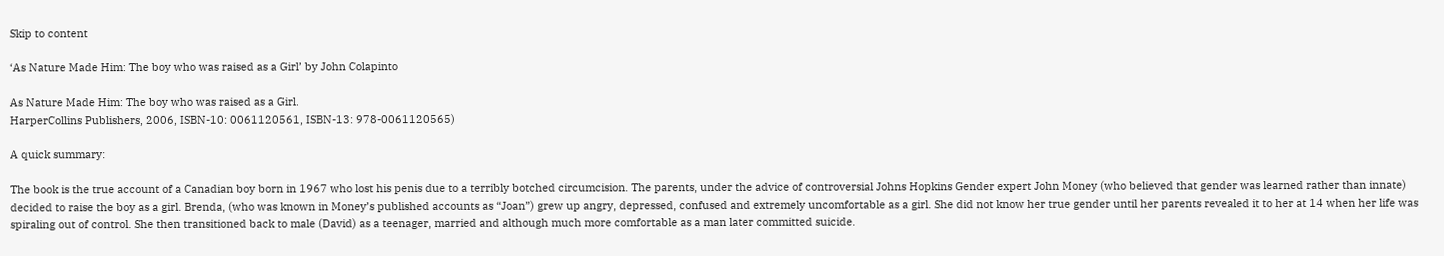Skip to content

‘As Nature Made Him: The boy who was raised as a Girl’ by John Colapinto

As Nature Made Him: The boy who was raised as a Girl.
HarperCollins Publishers, 2006, ISBN-10: 0061120561, ISBN-13: 978-0061120565)

A quick summary:

The book is the true account of a Canadian boy born in 1967 who lost his penis due to a terribly botched circumcision. The parents, under the advice of controversial Johns Hopkins Gender expert John Money (who believed that gender was learned rather than innate) decided to raise the boy as a girl. Brenda, (who was known in Money’s published accounts as “Joan”) grew up angry, depressed, confused and extremely uncomfortable as a girl. She did not know her true gender until her parents revealed it to her at 14 when her life was spiraling out of control. She then transitioned back to male (David) as a teenager, married and although much more comfortable as a man later committed suicide.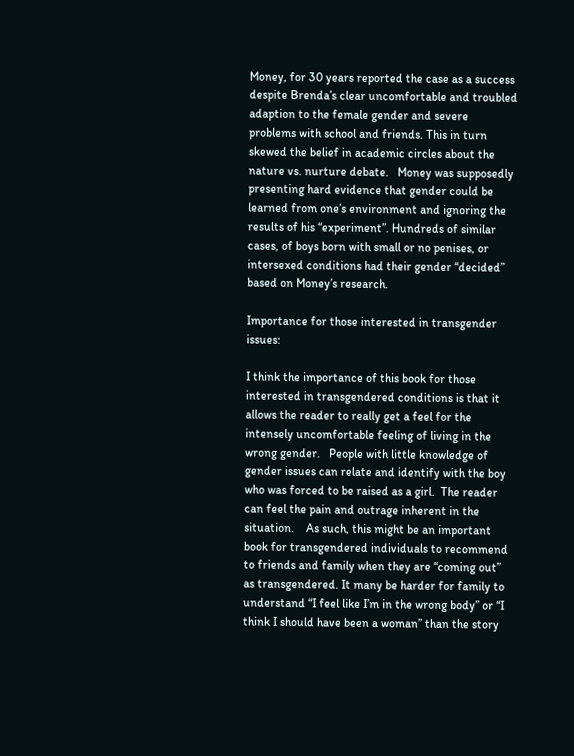Money, for 30 years reported the case as a success despite Brenda’s clear uncomfortable and troubled adaption to the female gender and severe problems with school and friends. This in turn skewed the belief in academic circles about the nature vs. nurture debate.   Money was supposedly presenting hard evidence that gender could be learned from one’s environment and ignoring the results of his “experiment”. Hundreds of similar cases, of boys born with small or no penises, or intersexed conditions had their gender “decided” based on Money’s research.

Importance for those interested in transgender issues:

I think the importance of this book for those interested in transgendered conditions is that it allows the reader to really get a feel for the intensely uncomfortable feeling of living in the wrong gender.   People with little knowledge of gender issues can relate and identify with the boy who was forced to be raised as a girl.  The reader can feel the pain and outrage inherent in the situation.    As such, this might be an important book for transgendered individuals to recommend to friends and family when they are “coming out” as transgendered. It many be harder for family to understand “I feel like I’m in the wrong body” or “I think I should have been a woman” than the story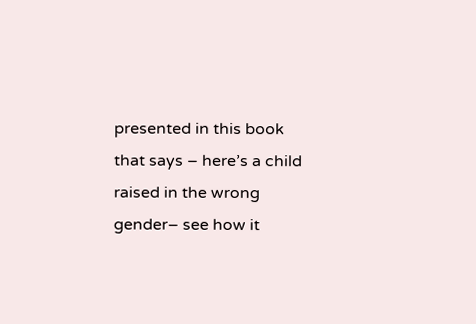presented in this book that says – here’s a child raised in the wrong gender– see how it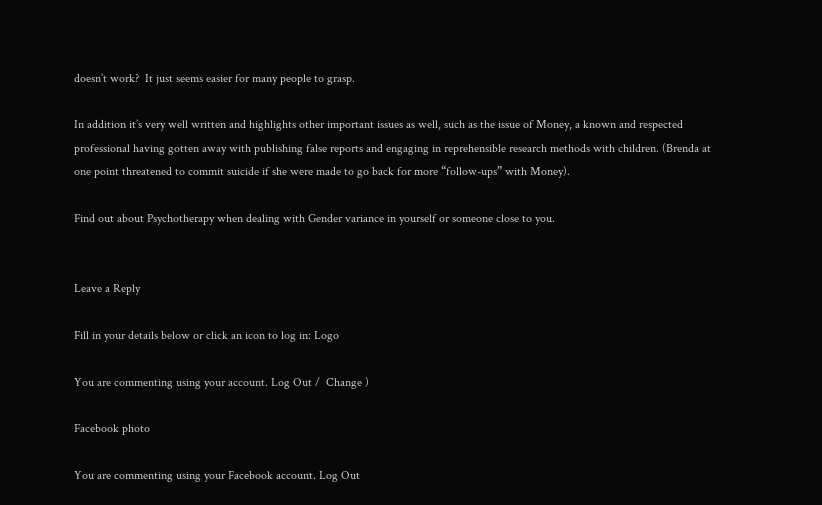doesn’t work?  It just seems easier for many people to grasp.

In addition it’s very well written and highlights other important issues as well, such as the issue of Money, a known and respected professional having gotten away with publishing false reports and engaging in reprehensible research methods with children. (Brenda at one point threatened to commit suicide if she were made to go back for more “follow-ups” with Money).

Find out about Psychotherapy when dealing with Gender variance in yourself or someone close to you.


Leave a Reply

Fill in your details below or click an icon to log in: Logo

You are commenting using your account. Log Out /  Change )

Facebook photo

You are commenting using your Facebook account. Log Out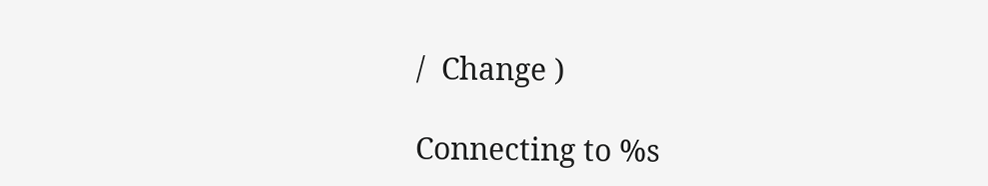/  Change )

Connecting to %s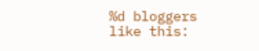%d bloggers like this: